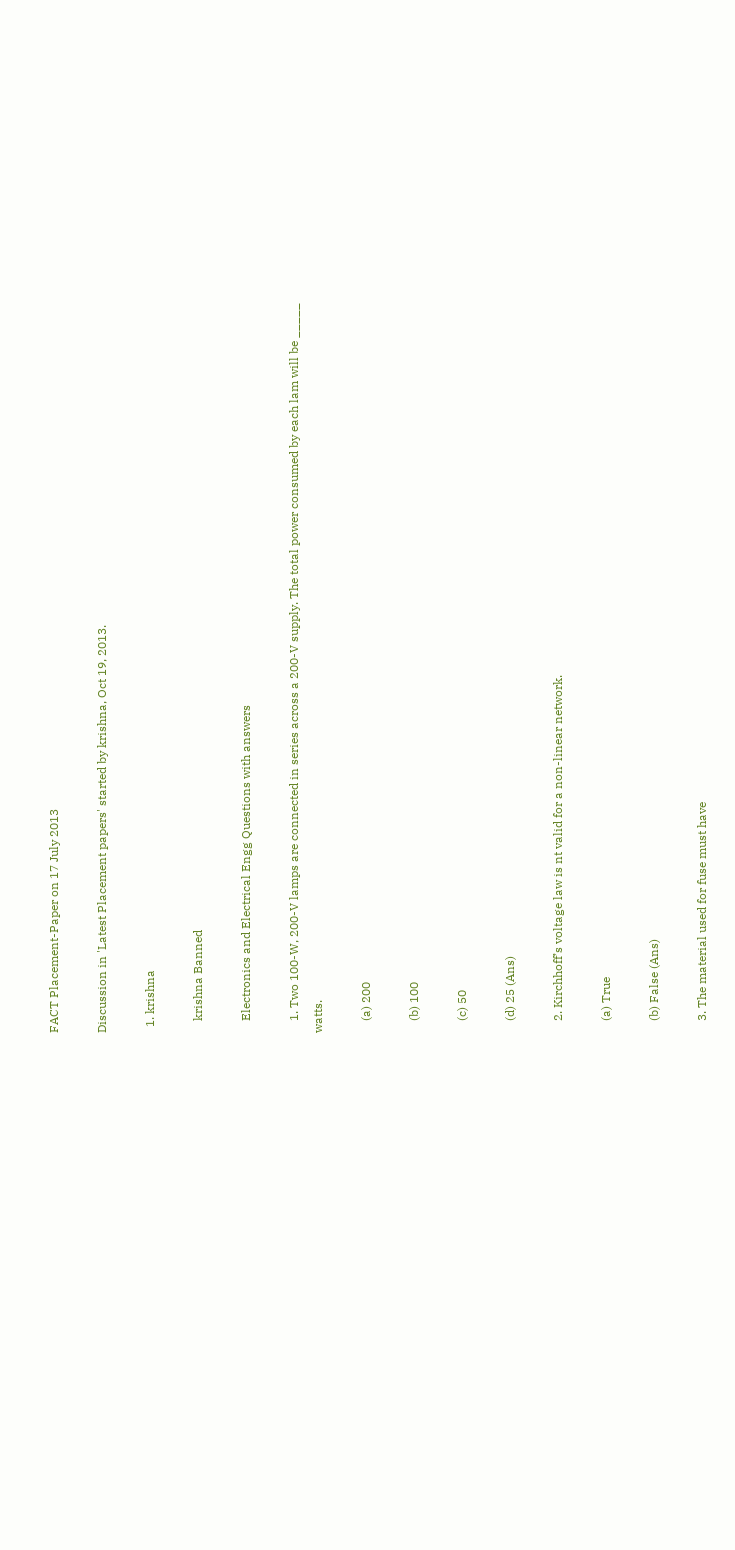FACT Placement-Paper on 17 July 2013

Discussion in 'Latest Placement papers' started by krishna, Oct 19, 2013.

  1. krishna

    krishna Banned

    Electronics and Electrical Engg Questions with answers

    1. Two 100-W, 200-V lamps are connected in series across a 200-V supply. The total power consumed by each lam will be _____ watts.

    (a) 200

    (b) 100

    (c) 50

    (d) 25 (Ans)

    2. Kirchhoff’s voltage law is nt valid for a non-linear network.

    (a) True

    (b) False (Ans)

    3. The material used for fuse must have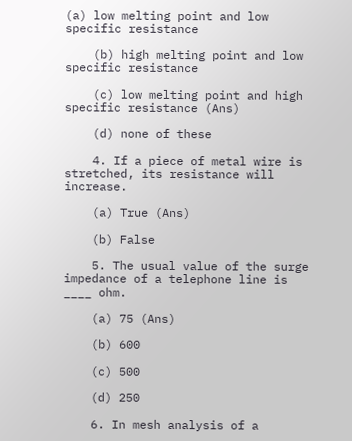(a) low melting point and low specific resistance

    (b) high melting point and low specific resistance

    (c) low melting point and high specific resistance (Ans)

    (d) none of these

    4. If a piece of metal wire is stretched, its resistance will increase.

    (a) True (Ans)

    (b) False

    5. The usual value of the surge impedance of a telephone line is ____ ohm.

    (a) 75 (Ans)

    (b) 600

    (c) 500

    (d) 250

    6. In mesh analysis of a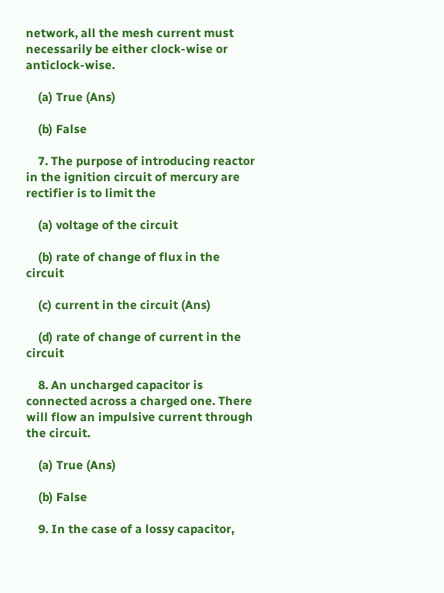network, all the mesh current must necessarily be either clock-wise or anticlock-wise.

    (a) True (Ans)

    (b) False

    7. The purpose of introducing reactor in the ignition circuit of mercury are rectifier is to limit the

    (a) voltage of the circuit

    (b) rate of change of flux in the circuit

    (c) current in the circuit (Ans)

    (d) rate of change of current in the circuit

    8. An uncharged capacitor is connected across a charged one. There will flow an impulsive current through the circuit.

    (a) True (Ans)

    (b) False

    9. In the case of a lossy capacitor,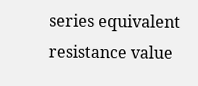series equivalent resistance value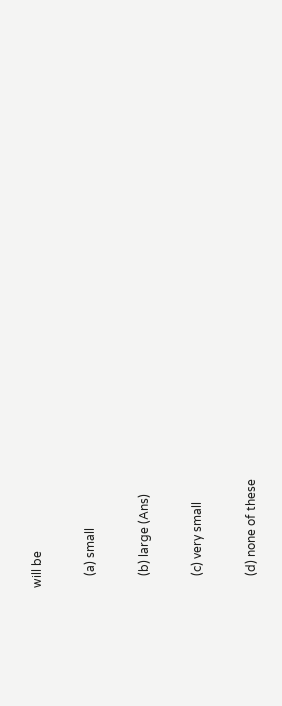will be

    (a) small

    (b) large (Ans)

    (c) very small

    (d) none of these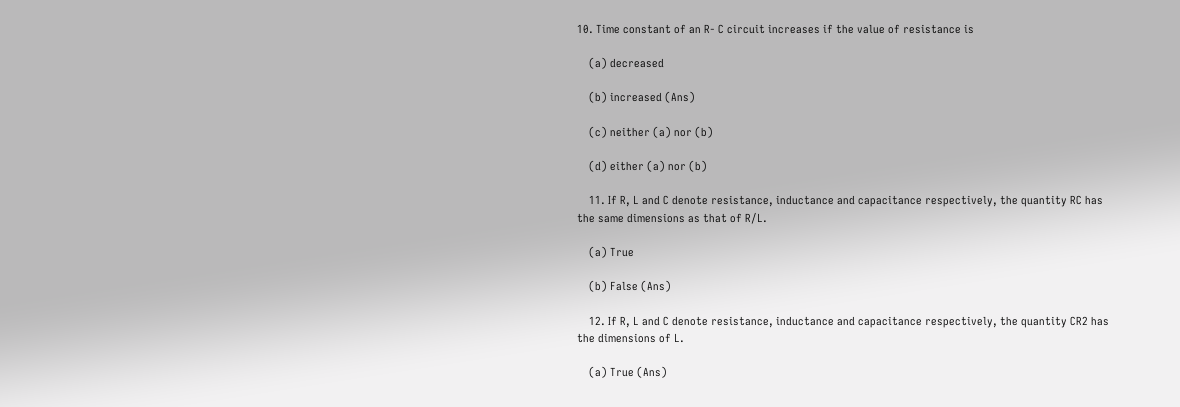10. Time constant of an R- C circuit increases if the value of resistance is

    (a) decreased

    (b) increased (Ans)

    (c) neither (a) nor (b)

    (d) either (a) nor (b)

    11. If R, L and C denote resistance, inductance and capacitance respectively, the quantity RC has the same dimensions as that of R/L.

    (a) True

    (b) False (Ans)

    12. If R, L and C denote resistance, inductance and capacitance respectively, the quantity CR2 has the dimensions of L.

    (a) True (Ans)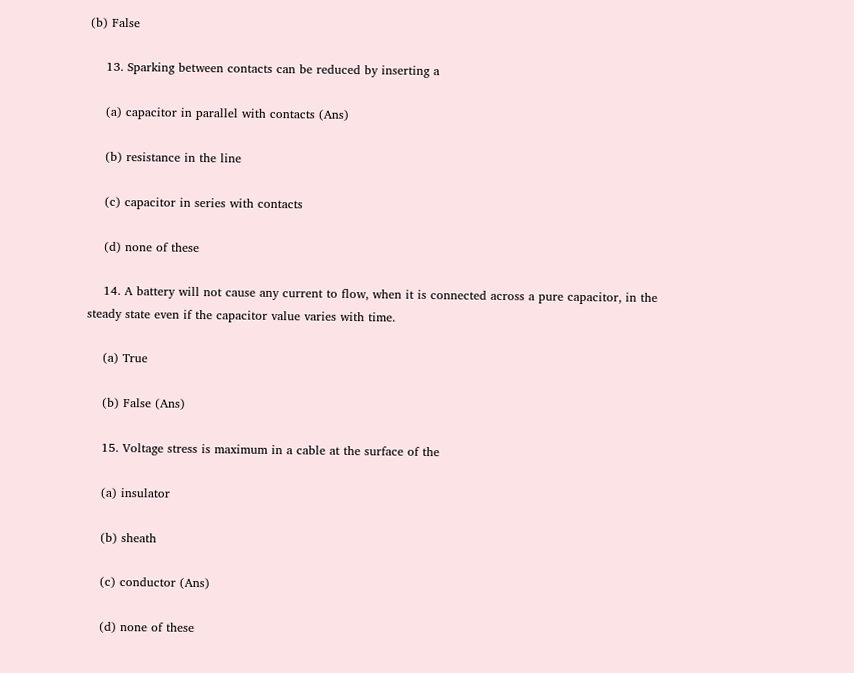(b) False

    13. Sparking between contacts can be reduced by inserting a

    (a) capacitor in parallel with contacts (Ans)

    (b) resistance in the line

    (c) capacitor in series with contacts

    (d) none of these

    14. A battery will not cause any current to flow, when it is connected across a pure capacitor, in the steady state even if the capacitor value varies with time.

    (a) True

    (b) False (Ans)

    15. Voltage stress is maximum in a cable at the surface of the

    (a) insulator

    (b) sheath

    (c) conductor (Ans)

    (d) none of these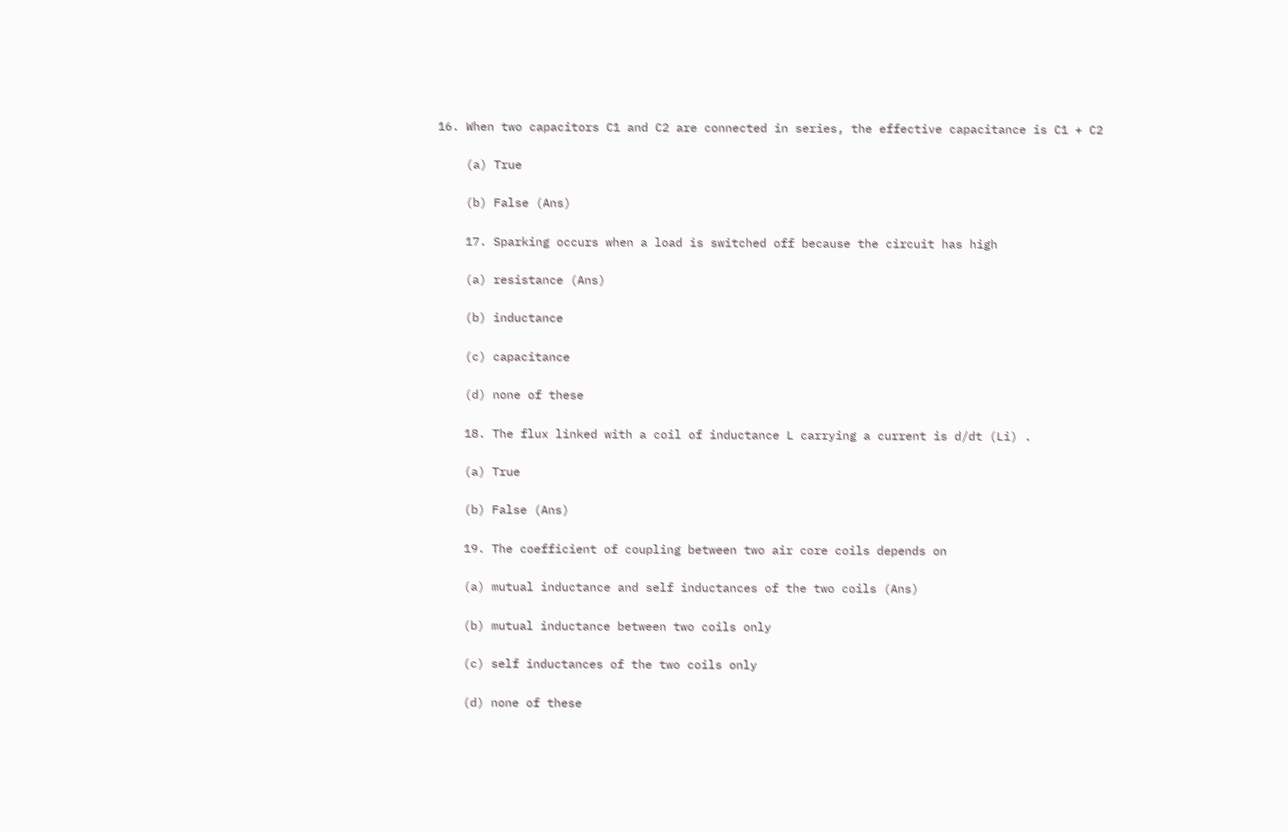16. When two capacitors C1 and C2 are connected in series, the effective capacitance is C1 + C2

    (a) True

    (b) False (Ans)

    17. Sparking occurs when a load is switched off because the circuit has high

    (a) resistance (Ans)

    (b) inductance

    (c) capacitance

    (d) none of these

    18. The flux linked with a coil of inductance L carrying a current is d/dt (Li) .

    (a) True

    (b) False (Ans)

    19. The coefficient of coupling between two air core coils depends on

    (a) mutual inductance and self inductances of the two coils (Ans)

    (b) mutual inductance between two coils only

    (c) self inductances of the two coils only

    (d) none of these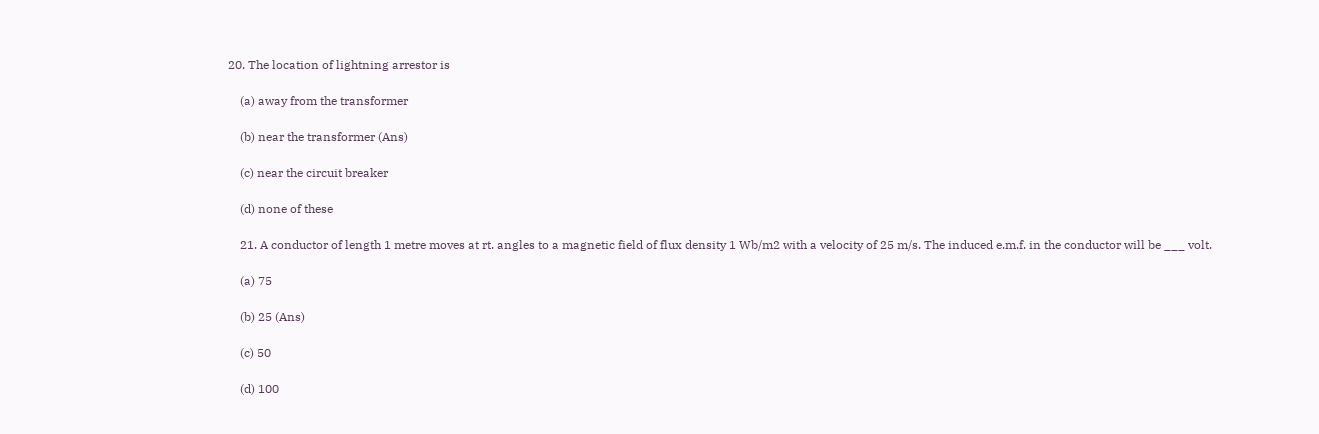20. The location of lightning arrestor is

    (a) away from the transformer

    (b) near the transformer (Ans)

    (c) near the circuit breaker

    (d) none of these

    21. A conductor of length 1 metre moves at rt. angles to a magnetic field of flux density 1 Wb/m2 with a velocity of 25 m/s. The induced e.m.f. in the conductor will be ___ volt.

    (a) 75

    (b) 25 (Ans)

    (c) 50

    (d) 100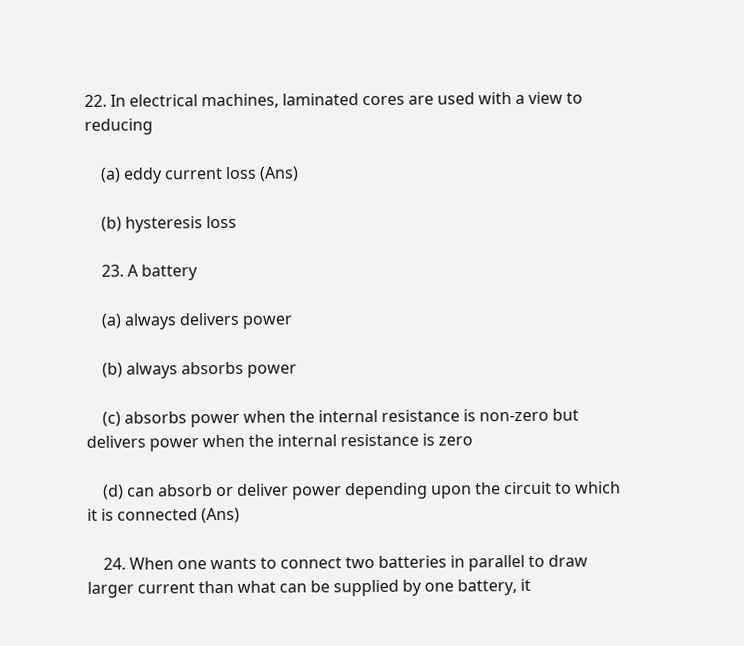22. In electrical machines, laminated cores are used with a view to reducing

    (a) eddy current loss (Ans)

    (b) hysteresis loss

    23. A battery

    (a) always delivers power

    (b) always absorbs power

    (c) absorbs power when the internal resistance is non-zero but delivers power when the internal resistance is zero

    (d) can absorb or deliver power depending upon the circuit to which it is connected (Ans)

    24. When one wants to connect two batteries in parallel to draw larger current than what can be supplied by one battery, it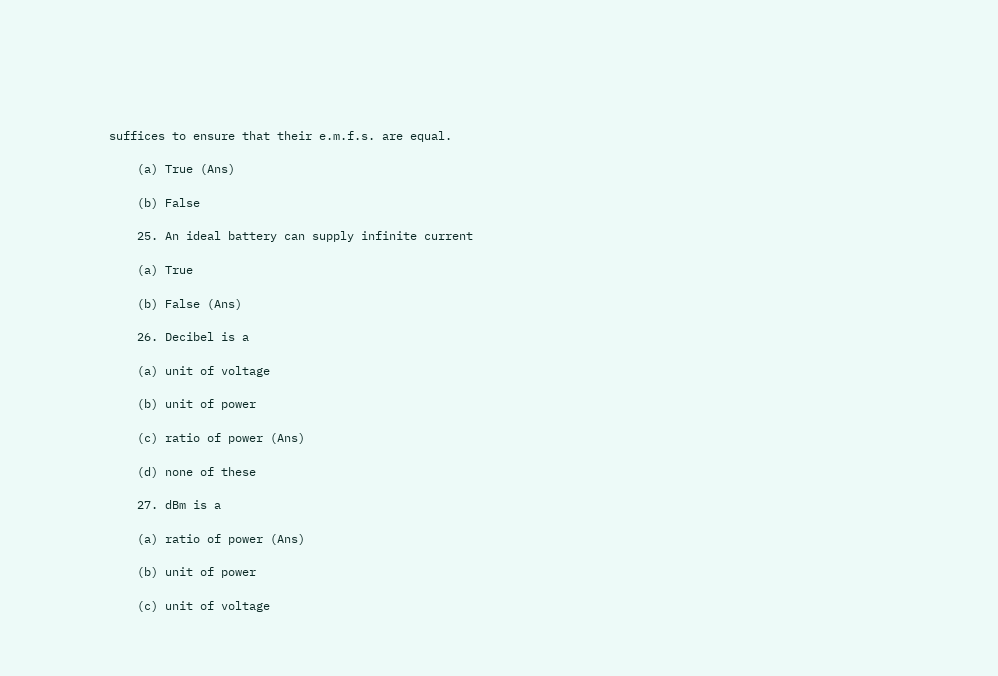suffices to ensure that their e.m.f.s. are equal.

    (a) True (Ans)

    (b) False

    25. An ideal battery can supply infinite current

    (a) True

    (b) False (Ans)

    26. Decibel is a

    (a) unit of voltage

    (b) unit of power

    (c) ratio of power (Ans)

    (d) none of these

    27. dBm is a

    (a) ratio of power (Ans)

    (b) unit of power

    (c) unit of voltage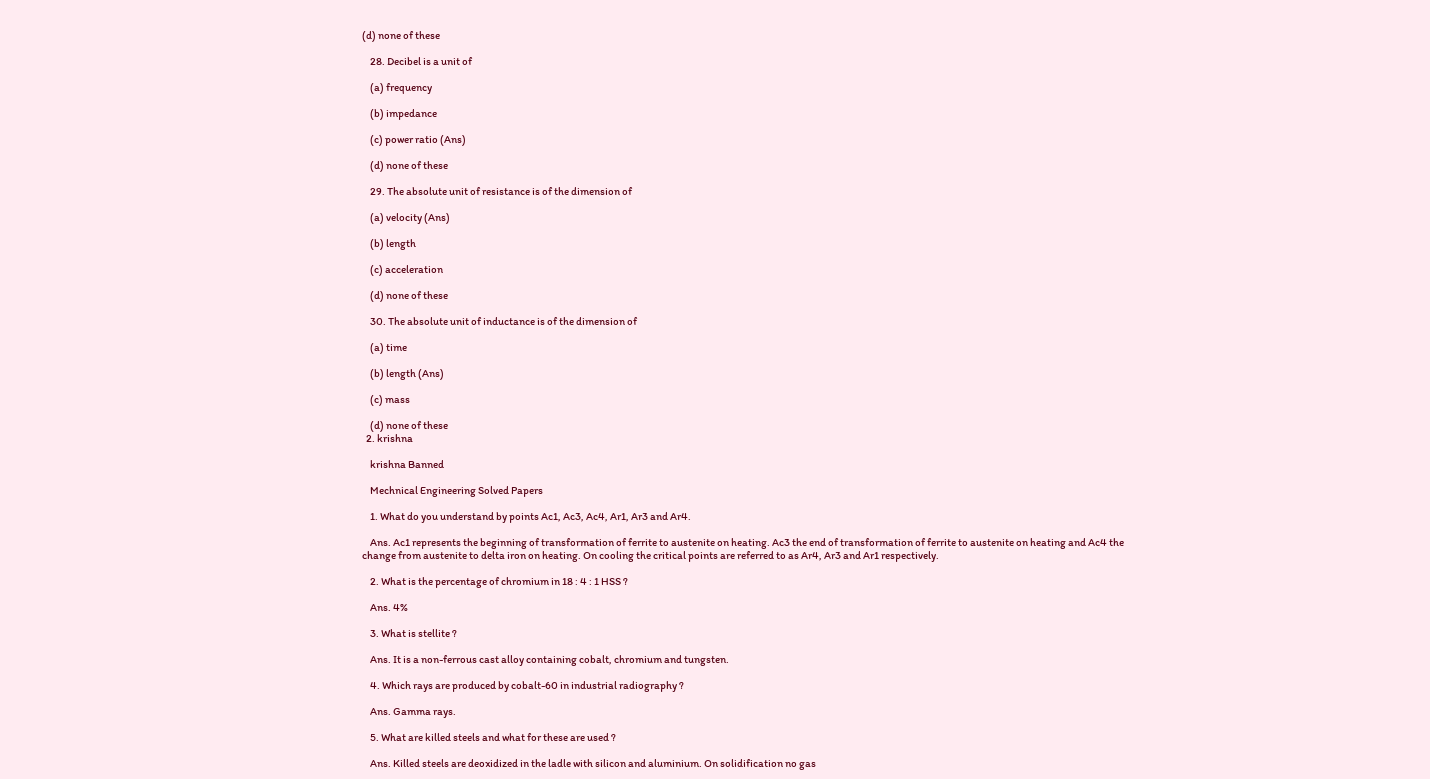(d) none of these

    28. Decibel is a unit of

    (a) frequency

    (b) impedance

    (c) power ratio (Ans)

    (d) none of these

    29. The absolute unit of resistance is of the dimension of

    (a) velocity (Ans)

    (b) length

    (c) acceleration

    (d) none of these

    30. The absolute unit of inductance is of the dimension of

    (a) time

    (b) length (Ans)

    (c) mass

    (d) none of these
  2. krishna

    krishna Banned

    Mechnical Engineering Solved Papers

    1. What do you understand by points Ac1, Ac3, Ac4, Ar1, Ar3 and Ar4.

    Ans. Ac1 represents the beginning of transformation of ferrite to austenite on heating. Ac3 the end of transformation of ferrite to austenite on heating and Ac4 the change from austenite to delta iron on heating. On cooling the critical points are referred to as Ar4, Ar3 and Ar1 respectively.

    2. What is the percentage of chromium in 18 : 4 : 1 HSS ?

    Ans. 4%

    3. What is stellite ?

    Ans. It is a non-ferrous cast alloy containing cobalt, chromium and tungsten.

    4. Which rays are produced by cobalt-60 in industrial radiography ?

    Ans. Gamma rays.

    5. What are killed steels and what for these are used ?

    Ans. Killed steels are deoxidized in the ladle with silicon and aluminium. On solidification no gas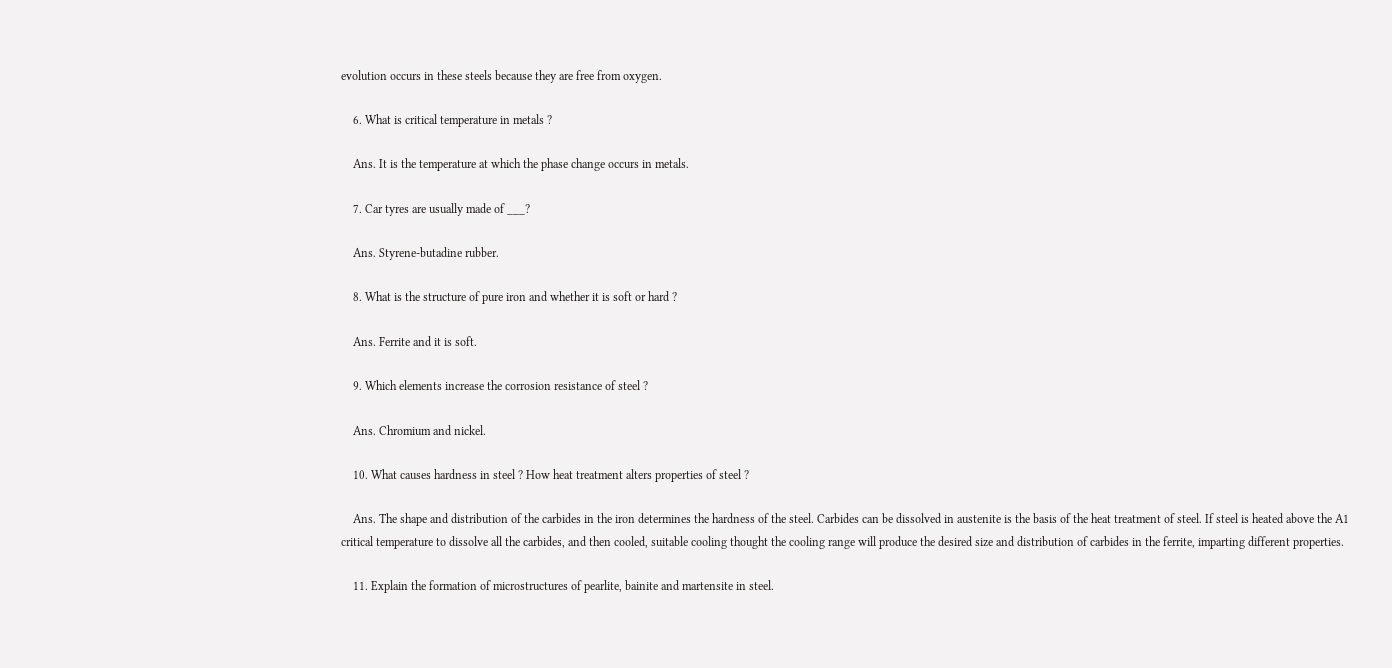evolution occurs in these steels because they are free from oxygen.

    6. What is critical temperature in metals ?

    Ans. It is the temperature at which the phase change occurs in metals.

    7. Car tyres are usually made of ___?

    Ans. Styrene-butadine rubber.

    8. What is the structure of pure iron and whether it is soft or hard ?

    Ans. Ferrite and it is soft.

    9. Which elements increase the corrosion resistance of steel ?

    Ans. Chromium and nickel.

    10. What causes hardness in steel ? How heat treatment alters properties of steel ?

    Ans. The shape and distribution of the carbides in the iron determines the hardness of the steel. Carbides can be dissolved in austenite is the basis of the heat treatment of steel. If steel is heated above the A1 critical temperature to dissolve all the carbides, and then cooled, suitable cooling thought the cooling range will produce the desired size and distribution of carbides in the ferrite, imparting different properties.

    11. Explain the formation of microstructures of pearlite, bainite and martensite in steel.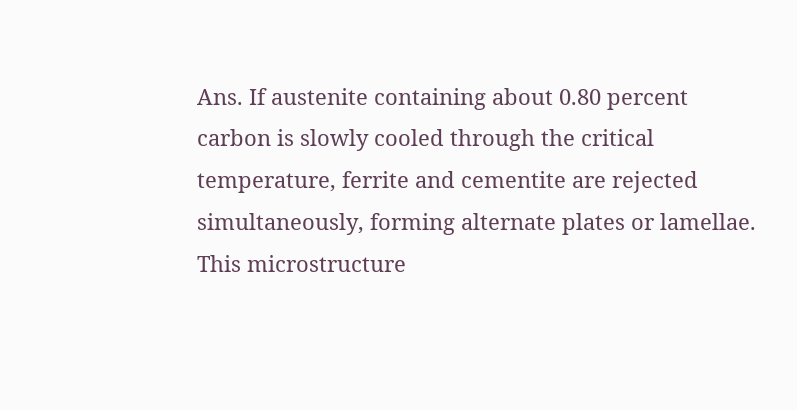Ans. If austenite containing about 0.80 percent carbon is slowly cooled through the critical temperature, ferrite and cementite are rejected simultaneously, forming alternate plates or lamellae. This microstructure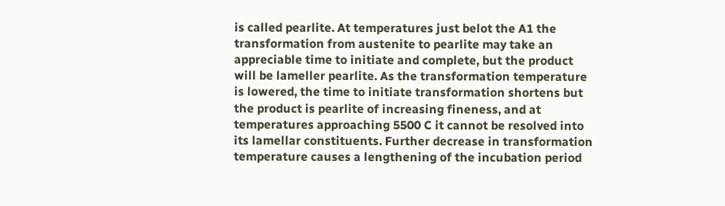is called pearlite. At temperatures just belot the A1 the transformation from austenite to pearlite may take an appreciable time to initiate and complete, but the product will be lameller pearlite. As the transformation temperature is lowered, the time to initiate transformation shortens but the product is pearlite of increasing fineness, and at temperatures approaching 5500 C it cannot be resolved into its lamellar constituents. Further decrease in transformation temperature causes a lengthening of the incubation period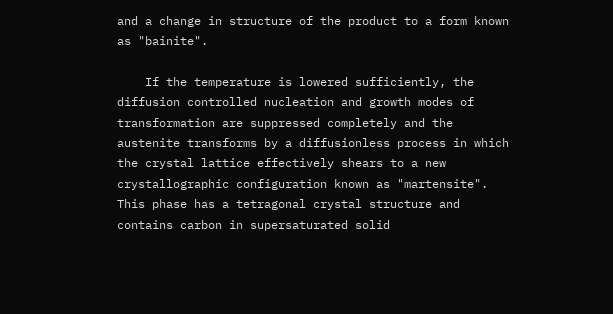and a change in structure of the product to a form known as "bainite".

    If the temperature is lowered sufficiently, the diffusion controlled nucleation and growth modes of transformation are suppressed completely and the austenite transforms by a diffusionless process in which the crystal lattice effectively shears to a new crystallographic configuration known as "martensite". This phase has a tetragonal crystal structure and contains carbon in supersaturated solid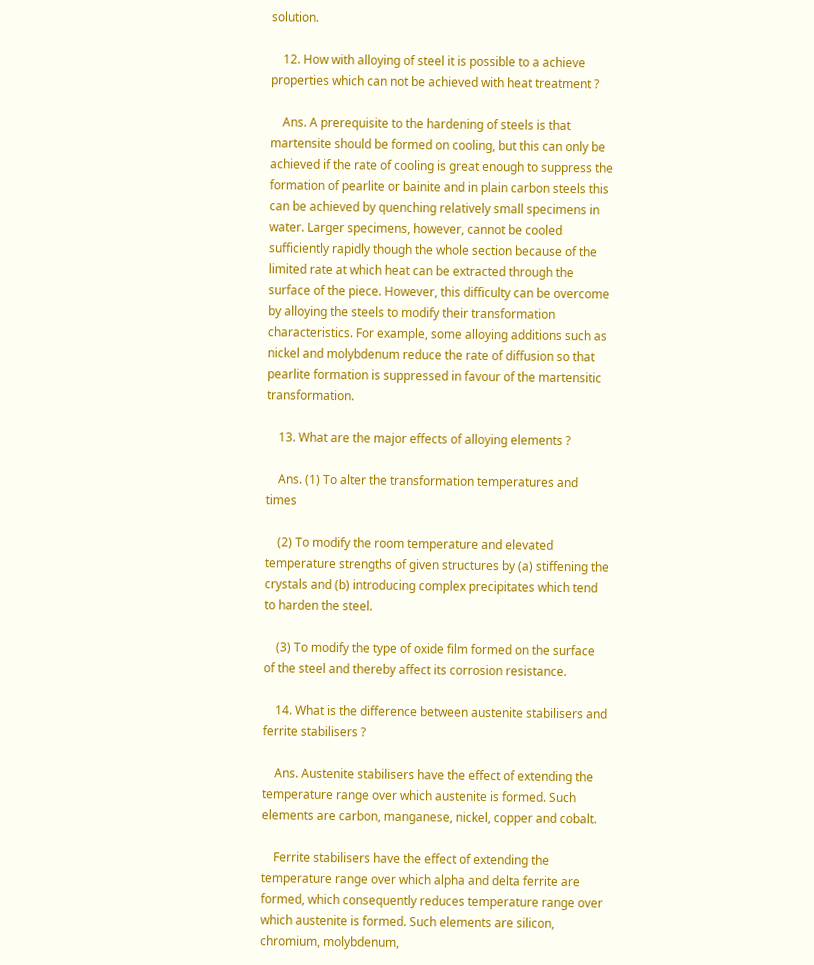solution.

    12. How with alloying of steel it is possible to a achieve properties which can not be achieved with heat treatment ?

    Ans. A prerequisite to the hardening of steels is that martensite should be formed on cooling, but this can only be achieved if the rate of cooling is great enough to suppress the formation of pearlite or bainite and in plain carbon steels this can be achieved by quenching relatively small specimens in water. Larger specimens, however, cannot be cooled sufficiently rapidly though the whole section because of the limited rate at which heat can be extracted through the surface of the piece. However, this difficulty can be overcome by alloying the steels to modify their transformation characteristics. For example, some alloying additions such as nickel and molybdenum reduce the rate of diffusion so that pearlite formation is suppressed in favour of the martensitic transformation.

    13. What are the major effects of alloying elements ?

    Ans. (1) To alter the transformation temperatures and times

    (2) To modify the room temperature and elevated temperature strengths of given structures by (a) stiffening the crystals and (b) introducing complex precipitates which tend to harden the steel.

    (3) To modify the type of oxide film formed on the surface of the steel and thereby affect its corrosion resistance.

    14. What is the difference between austenite stabilisers and ferrite stabilisers ?

    Ans. Austenite stabilisers have the effect of extending the temperature range over which austenite is formed. Such elements are carbon, manganese, nickel, copper and cobalt.

    Ferrite stabilisers have the effect of extending the temperature range over which alpha and delta ferrite are formed, which consequently reduces temperature range over which austenite is formed. Such elements are silicon, chromium, molybdenum,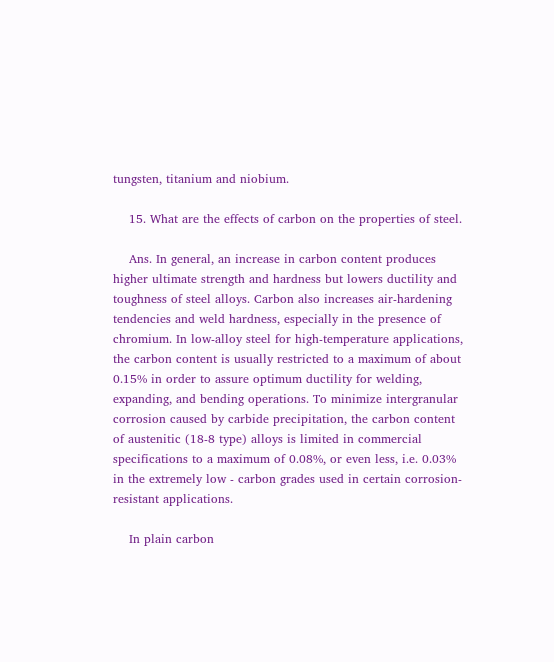tungsten, titanium and niobium.

    15. What are the effects of carbon on the properties of steel.

    Ans. In general, an increase in carbon content produces higher ultimate strength and hardness but lowers ductility and toughness of steel alloys. Carbon also increases air-hardening tendencies and weld hardness, especially in the presence of chromium. In low-alloy steel for high-temperature applications, the carbon content is usually restricted to a maximum of about 0.15% in order to assure optimum ductility for welding, expanding, and bending operations. To minimize intergranular corrosion caused by carbide precipitation, the carbon content of austenitic (18-8 type) alloys is limited in commercial specifications to a maximum of 0.08%, or even less, i.e. 0.03% in the extremely low - carbon grades used in certain corrosion-resistant applications.

    In plain carbon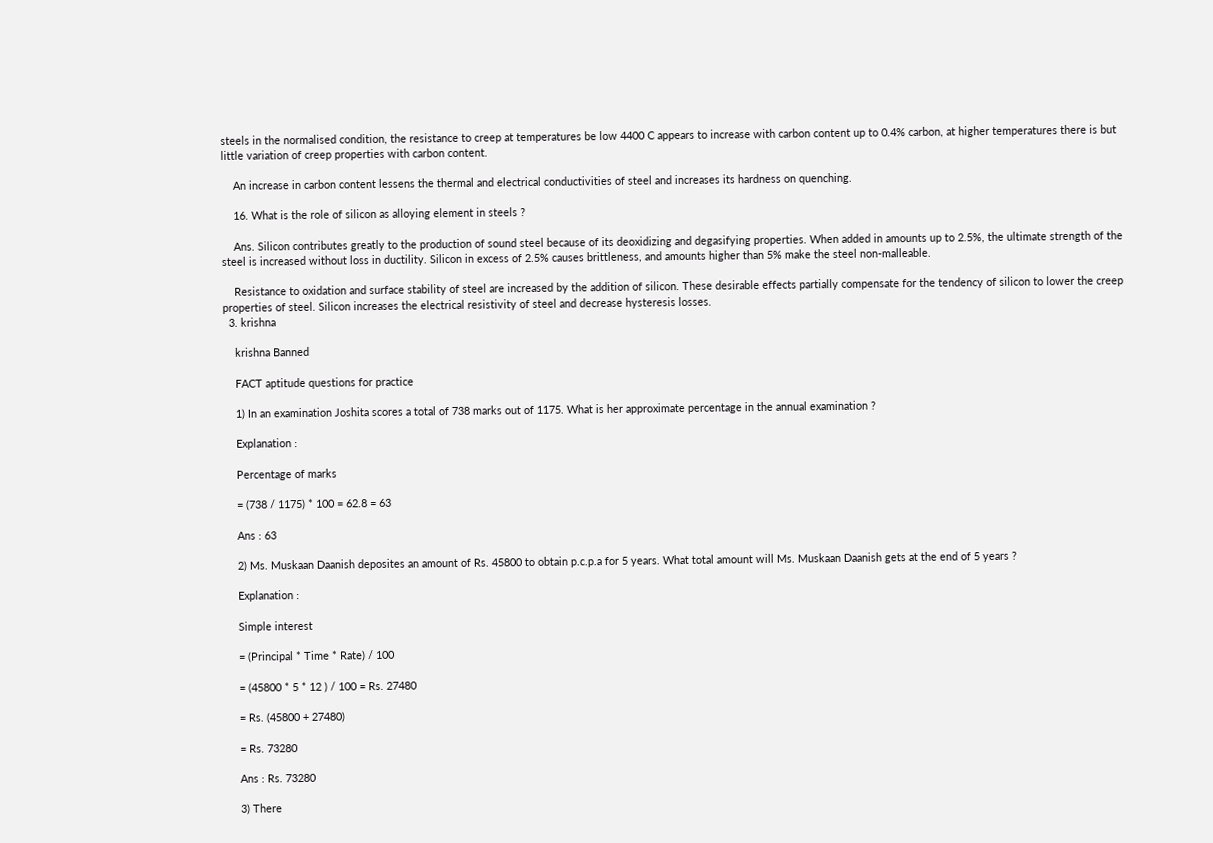steels in the normalised condition, the resistance to creep at temperatures be low 4400 C appears to increase with carbon content up to 0.4% carbon, at higher temperatures there is but little variation of creep properties with carbon content.

    An increase in carbon content lessens the thermal and electrical conductivities of steel and increases its hardness on quenching.

    16. What is the role of silicon as alloying element in steels ?

    Ans. Silicon contributes greatly to the production of sound steel because of its deoxidizing and degasifying properties. When added in amounts up to 2.5%, the ultimate strength of the steel is increased without loss in ductility. Silicon in excess of 2.5% causes brittleness, and amounts higher than 5% make the steel non-malleable.

    Resistance to oxidation and surface stability of steel are increased by the addition of silicon. These desirable effects partially compensate for the tendency of silicon to lower the creep properties of steel. Silicon increases the electrical resistivity of steel and decrease hysteresis losses.
  3. krishna

    krishna Banned

    FACT aptitude questions for practice

    1) In an examination Joshita scores a total of 738 marks out of 1175. What is her approximate percentage in the annual examination ?

    Explanation :

    Percentage of marks

    = (738 / 1175) * 100 = 62.8 = 63

    Ans : 63

    2) Ms. Muskaan Daanish deposites an amount of Rs. 45800 to obtain p.c.p.a for 5 years. What total amount will Ms. Muskaan Daanish gets at the end of 5 years ?

    Explanation :

    Simple interest

    = (Principal * Time * Rate) / 100

    = (45800 * 5 * 12 ) / 100 = Rs. 27480

    = Rs. (45800 + 27480)

    = Rs. 73280

    Ans : Rs. 73280

    3) There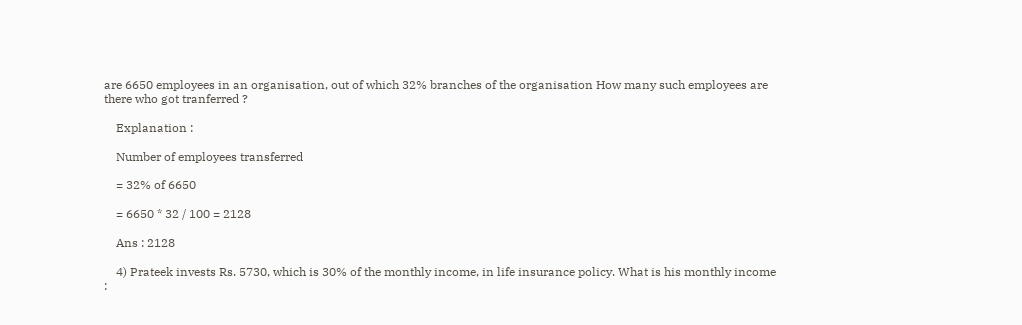are 6650 employees in an organisation, out of which 32% branches of the organisation How many such employees are there who got tranferred ?

    Explanation :

    Number of employees transferred

    = 32% of 6650

    = 6650 * 32 / 100 = 2128

    Ans : 2128

    4) Prateek invests Rs. 5730, which is 30% of the monthly income, in life insurance policy. What is his monthly income :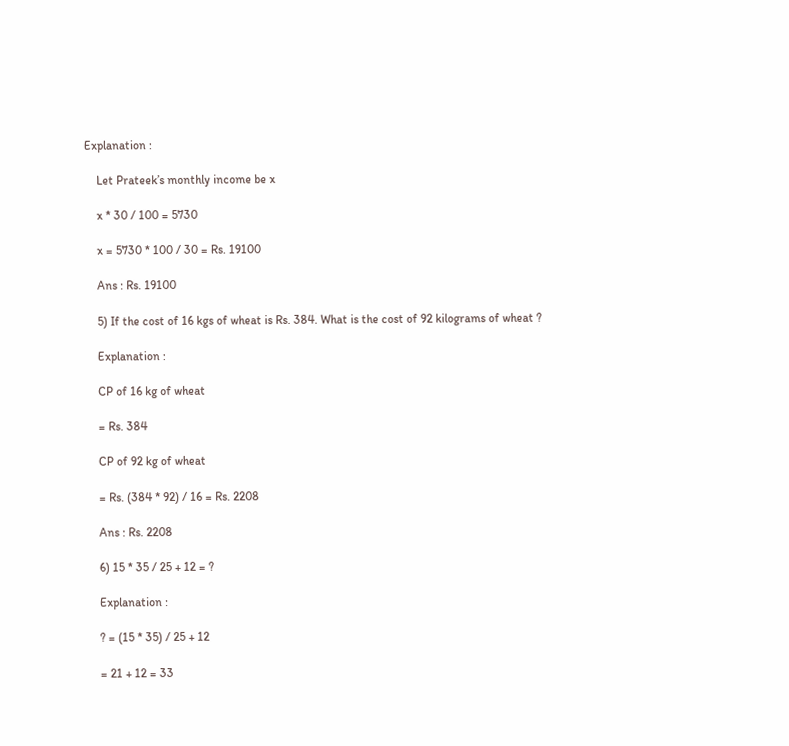Explanation :

    Let Prateek’s monthly income be x

    x * 30 / 100 = 5730

    x = 5730 * 100 / 30 = Rs. 19100

    Ans : Rs. 19100

    5) If the cost of 16 kgs of wheat is Rs. 384. What is the cost of 92 kilograms of wheat ?

    Explanation :

    CP of 16 kg of wheat

    = Rs. 384

    CP of 92 kg of wheat

    = Rs. (384 * 92) / 16 = Rs. 2208

    Ans : Rs. 2208

    6) 15 * 35 / 25 + 12 = ?

    Explanation :

    ? = (15 * 35) / 25 + 12

    = 21 + 12 = 33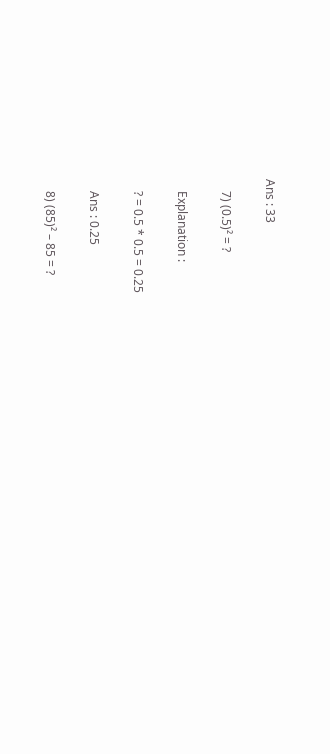Ans : 33

    7) (0.5)² = ?

    Explanation :

    ? = 0.5 * 0.5 = 0.25

    Ans : 0.25

    8) (85)² – 85 = ?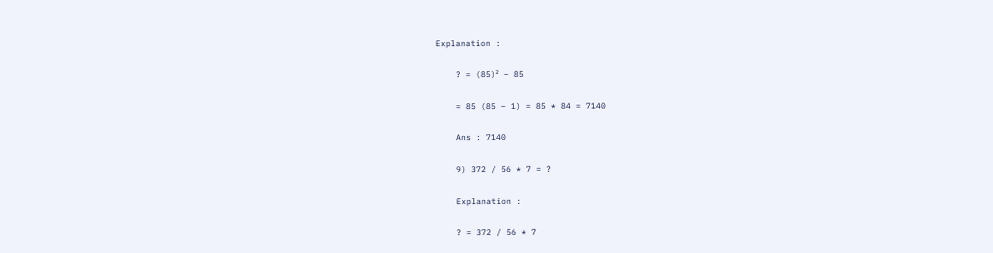Explanation :

    ? = (85)² – 85

    = 85 (85 – 1) = 85 * 84 = 7140

    Ans : 7140

    9) 372 / 56 * 7 = ?

    Explanation :

    ? = 372 / 56 * 7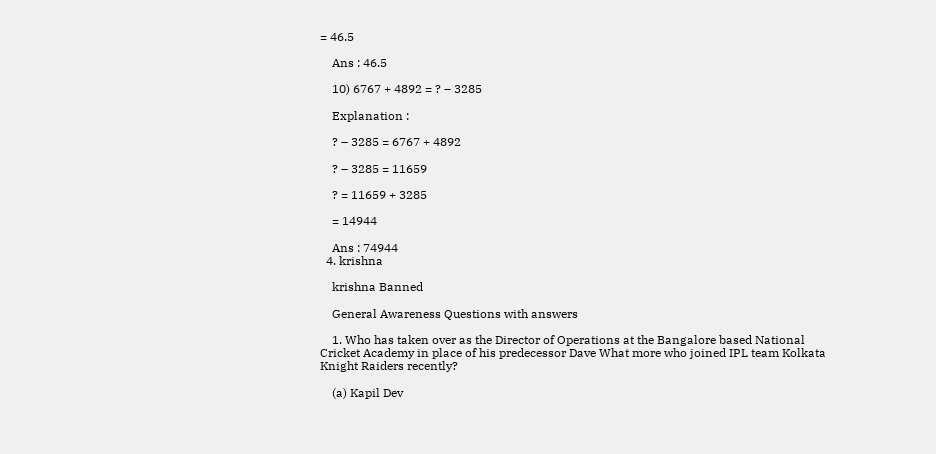= 46.5

    Ans : 46.5

    10) 6767 + 4892 = ? – 3285

    Explanation :

    ? – 3285 = 6767 + 4892

    ? – 3285 = 11659

    ? = 11659 + 3285

    = 14944

    Ans : 74944
  4. krishna

    krishna Banned

    General Awareness Questions with answers

    1. Who has taken over as the Director of Operations at the Bangalore based National Cricket Academy in place of his predecessor Dave What more who joined IPL team Kolkata Knight Raiders recently?

    (a) Kapil Dev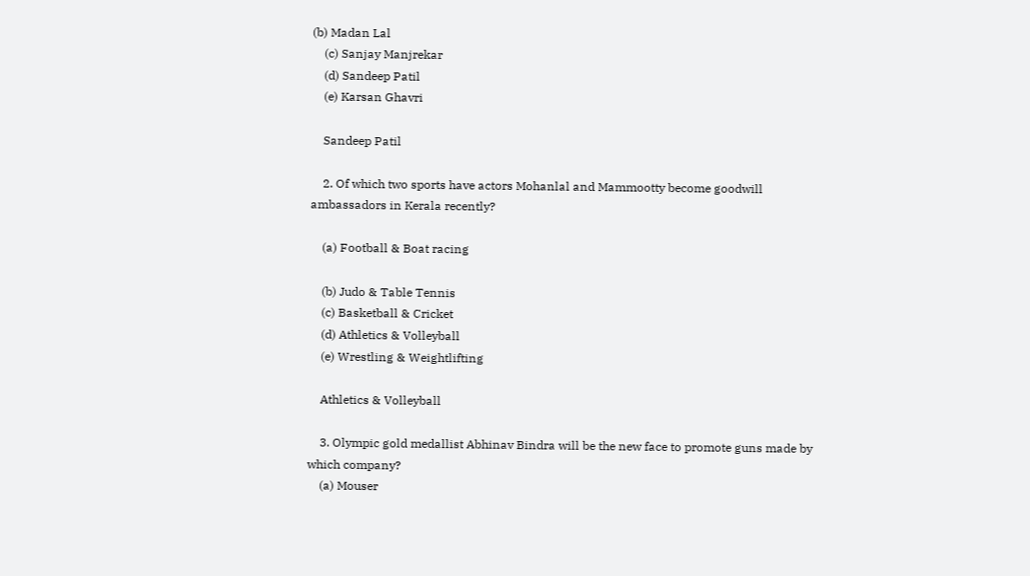(b) Madan Lal
    (c) Sanjay Manjrekar
    (d) Sandeep Patil
    (e) Karsan Ghavri

    Sandeep Patil

    2. Of which two sports have actors Mohanlal and Mammootty become goodwill ambassadors in Kerala recently?

    (a) Football & Boat racing

    (b) Judo & Table Tennis
    (c) Basketball & Cricket
    (d) Athletics & Volleyball
    (e) Wrestling & Weightlifting

    Athletics & Volleyball

    3. Olympic gold medallist Abhinav Bindra will be the new face to promote guns made by which company?
    (a) Mouser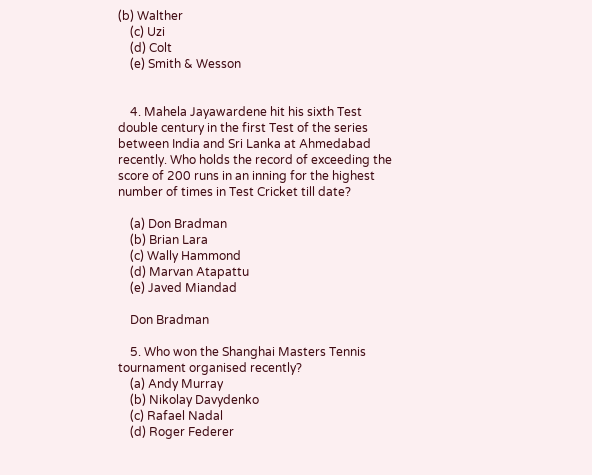(b) Walther
    (c) Uzi
    (d) Colt
    (e) Smith & Wesson


    4. Mahela Jayawardene hit his sixth Test double century in the first Test of the series between India and Sri Lanka at Ahmedabad recently. Who holds the record of exceeding the score of 200 runs in an inning for the highest number of times in Test Cricket till date?

    (a) Don Bradman
    (b) Brian Lara
    (c) Wally Hammond
    (d) Marvan Atapattu
    (e) Javed Miandad

    Don Bradman

    5. Who won the Shanghai Masters Tennis tournament organised recently?
    (a) Andy Murray
    (b) Nikolay Davydenko
    (c) Rafael Nadal
    (d) Roger Federer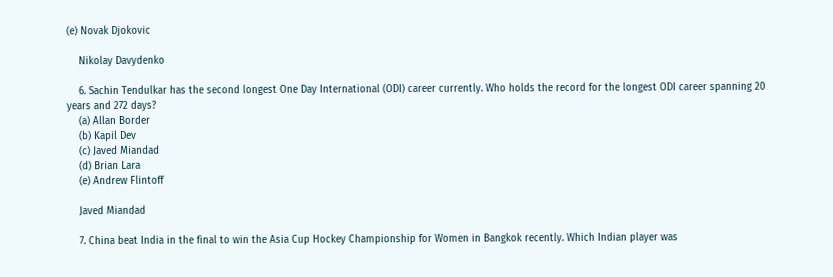(e) Novak Djokovic

    Nikolay Davydenko

    6. Sachin Tendulkar has the second longest One Day International (ODI) career currently. Who holds the record for the longest ODI career spanning 20 years and 272 days?
    (a) Allan Border
    (b) Kapil Dev
    (c) Javed Miandad
    (d) Brian Lara
    (e) Andrew Flintoff

    Javed Miandad

    7. China beat India in the final to win the Asia Cup Hockey Championship for Women in Bangkok recently. Which Indian player was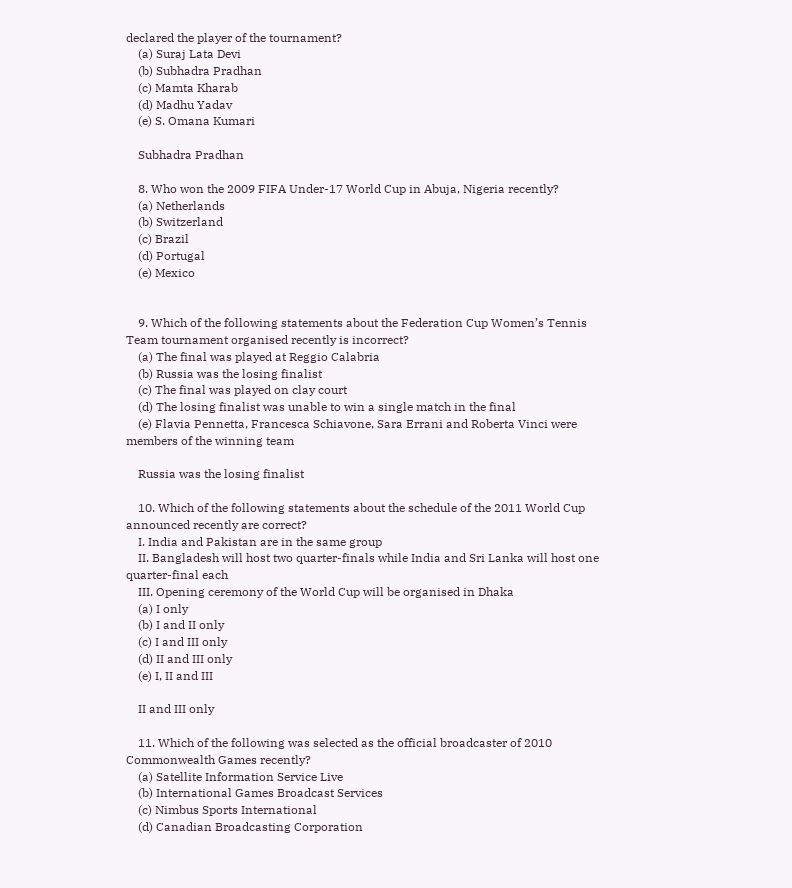declared the player of the tournament?
    (a) Suraj Lata Devi
    (b) Subhadra Pradhan
    (c) Mamta Kharab
    (d) Madhu Yadav
    (e) S. Omana Kumari

    Subhadra Pradhan

    8. Who won the 2009 FIFA Under-17 World Cup in Abuja, Nigeria recently?
    (a) Netherlands
    (b) Switzerland
    (c) Brazil
    (d) Portugal
    (e) Mexico


    9. Which of the following statements about the Federation Cup Women’s Tennis Team tournament organised recently is incorrect?
    (a) The final was played at Reggio Calabria
    (b) Russia was the losing finalist
    (c) The final was played on clay court
    (d) The losing finalist was unable to win a single match in the final
    (e) Flavia Pennetta, Francesca Schiavone, Sara Errani and Roberta Vinci were members of the winning team

    Russia was the losing finalist

    10. Which of the following statements about the schedule of the 2011 World Cup announced recently are correct?
    I. India and Pakistan are in the same group
    II. Bangladesh will host two quarter-finals while India and Sri Lanka will host one quarter-final each
    III. Opening ceremony of the World Cup will be organised in Dhaka
    (a) I only
    (b) I and II only
    (c) I and III only
    (d) II and III only
    (e) I, II and III

    II and III only

    11. Which of the following was selected as the official broadcaster of 2010 Commonwealth Games recently?
    (a) Satellite Information Service Live
    (b) International Games Broadcast Services
    (c) Nimbus Sports International
    (d) Canadian Broadcasting Corporation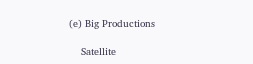(e) Big Productions

    Satellite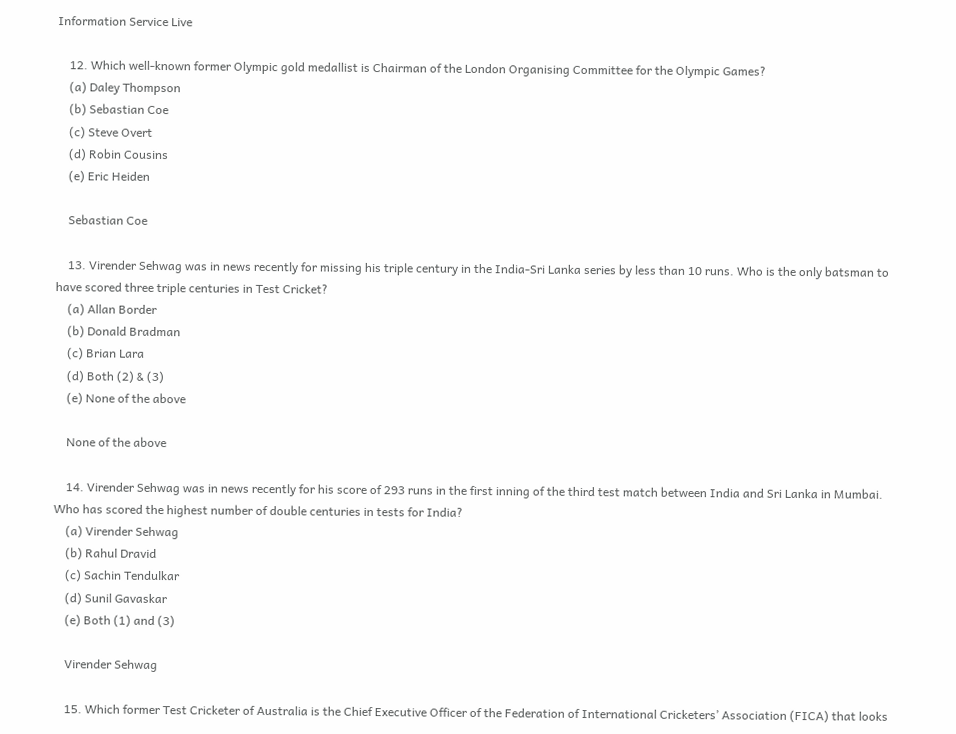Information Service Live

    12. Which well-known former Olympic gold medallist is Chairman of the London Organising Committee for the Olympic Games?
    (a) Daley Thompson
    (b) Sebastian Coe
    (c) Steve Overt
    (d) Robin Cousins
    (e) Eric Heiden

    Sebastian Coe

    13. Virender Sehwag was in news recently for missing his triple century in the India-Sri Lanka series by less than 10 runs. Who is the only batsman to have scored three triple centuries in Test Cricket?
    (a) Allan Border
    (b) Donald Bradman
    (c) Brian Lara
    (d) Both (2) & (3)
    (e) None of the above

    None of the above

    14. Virender Sehwag was in news recently for his score of 293 runs in the first inning of the third test match between India and Sri Lanka in Mumbai. Who has scored the highest number of double centuries in tests for India?
    (a) Virender Sehwag
    (b) Rahul Dravid
    (c) Sachin Tendulkar
    (d) Sunil Gavaskar
    (e) Both (1) and (3)

    Virender Sehwag

    15. Which former Test Cricketer of Australia is the Chief Executive Officer of the Federation of International Cricketers’ Association (FICA) that looks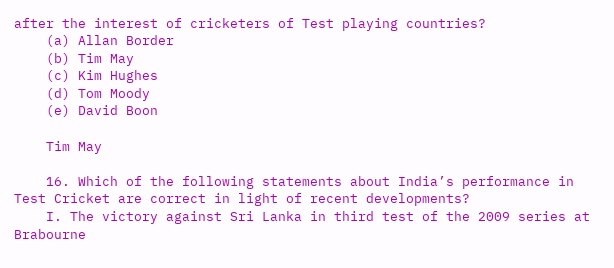after the interest of cricketers of Test playing countries?
    (a) Allan Border
    (b) Tim May
    (c) Kim Hughes
    (d) Tom Moody
    (e) David Boon

    Tim May

    16. Which of the following statements about India’s performance in Test Cricket are correct in light of recent developments?
    I. The victory against Sri Lanka in third test of the 2009 series at Brabourne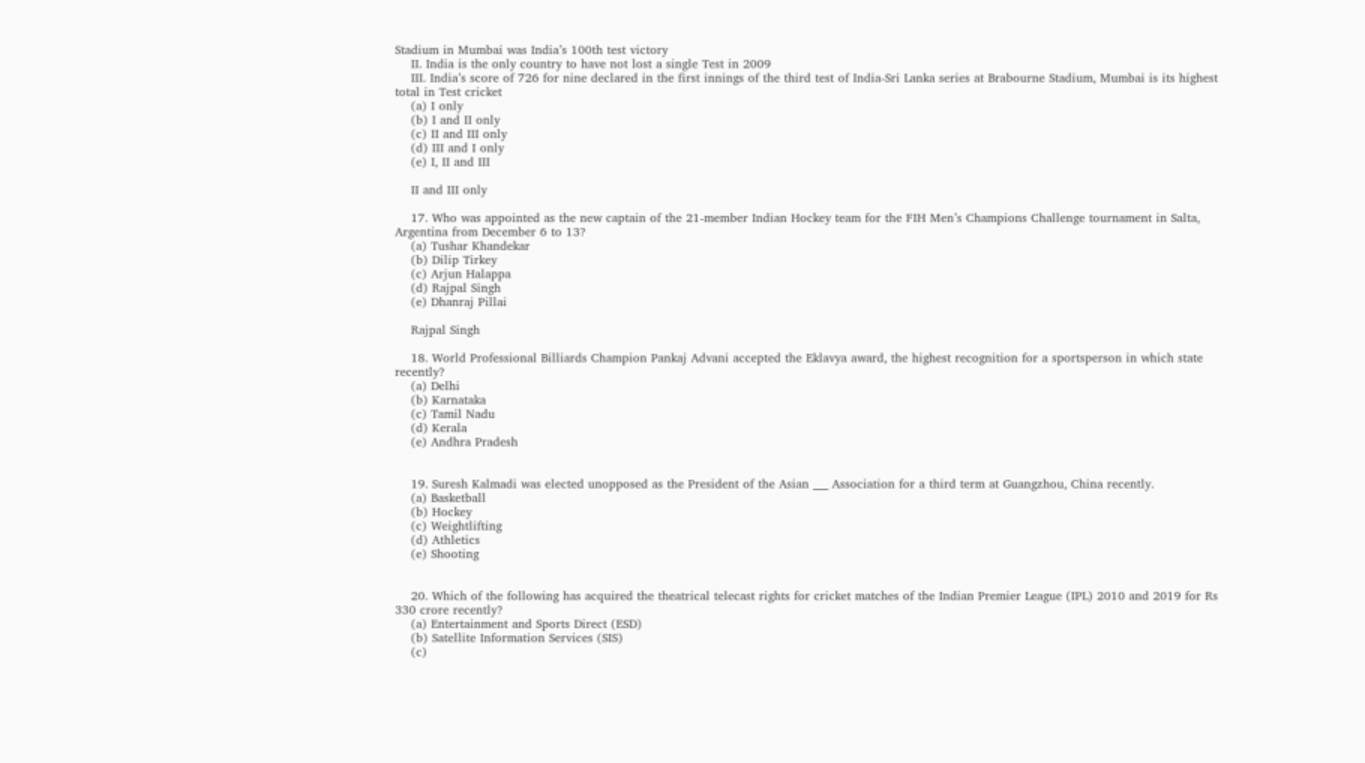Stadium in Mumbai was India’s 100th test victory
    II. India is the only country to have not lost a single Test in 2009
    III. India’s score of 726 for nine declared in the first innings of the third test of India-Sri Lanka series at Brabourne Stadium, Mumbai is its highest total in Test cricket
    (a) I only
    (b) I and II only
    (c) II and III only
    (d) III and I only
    (e) I, II and III

    II and III only

    17. Who was appointed as the new captain of the 21-member Indian Hockey team for the FIH Men’s Champions Challenge tournament in Salta, Argentina from December 6 to 13?
    (a) Tushar Khandekar
    (b) Dilip Tirkey
    (c) Arjun Halappa
    (d) Rajpal Singh
    (e) Dhanraj Pillai

    Rajpal Singh

    18. World Professional Billiards Champion Pankaj Advani accepted the Eklavya award, the highest recognition for a sportsperson in which state recently?
    (a) Delhi
    (b) Karnataka
    (c) Tamil Nadu
    (d) Kerala
    (e) Andhra Pradesh


    19. Suresh Kalmadi was elected unopposed as the President of the Asian ___ Association for a third term at Guangzhou, China recently.
    (a) Basketball
    (b) Hockey
    (c) Weightlifting
    (d) Athletics
    (e) Shooting


    20. Which of the following has acquired the theatrical telecast rights for cricket matches of the Indian Premier League (IPL) 2010 and 2019 for Rs 330 crore recently?
    (a) Entertainment and Sports Direct (ESD)
    (b) Satellite Information Services (SIS)
    (c)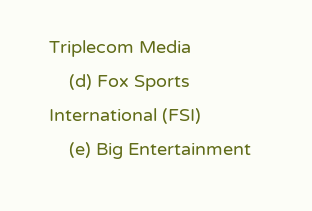Triplecom Media
    (d) Fox Sports International (FSI)
    (e) Big Entertainment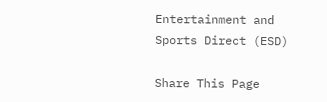Entertainment and Sports Direct (ESD)

Share This Page